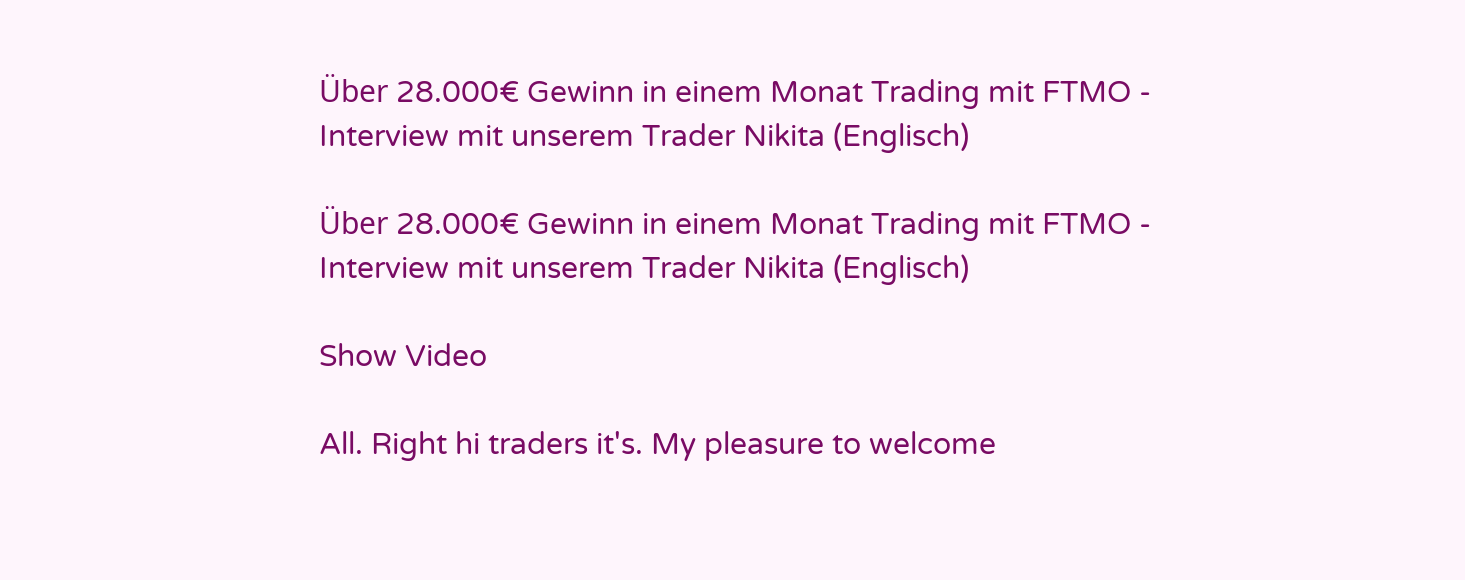Über 28.000€ Gewinn in einem Monat Trading mit FTMO - Interview mit unserem Trader Nikita (Englisch)

Über 28.000€ Gewinn in einem Monat Trading mit FTMO - Interview mit unserem Trader Nikita (Englisch)

Show Video

All. Right hi traders it's. My pleasure to welcome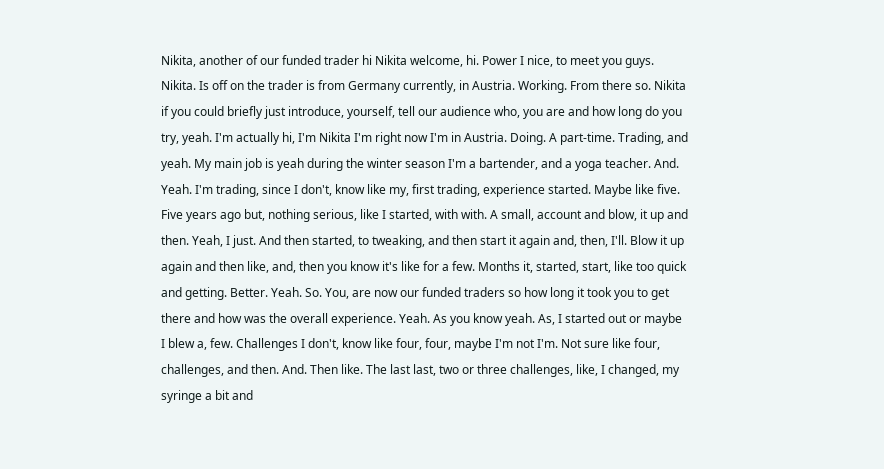Nikita, another of our funded trader hi Nikita welcome, hi. Power I nice, to meet you guys. Nikita. Is off on the trader is from Germany currently, in Austria. Working. From there so. Nikita if you could briefly just introduce, yourself, tell our audience who, you are and how long do you try, yeah. I'm actually hi, I'm Nikita I'm right now I'm in Austria. Doing. A part-time. Trading, and yeah. My main job is yeah during the winter season I'm a bartender, and a yoga teacher. And. Yeah. I'm trading, since I don't, know like my, first trading, experience started. Maybe like five. Five years ago but, nothing serious, like I started, with with. A small, account and blow, it up and then. Yeah, I just. And then started, to tweaking, and then start it again and, then, I'll. Blow it up again and then like, and, then you know it's like for a few. Months it, started, start, like too quick and getting. Better. Yeah. So. You, are now our funded traders so how long it took you to get there and how was the overall experience. Yeah. As you know yeah. As, I started out or maybe I blew a, few. Challenges I don't, know like four, four, maybe I'm not I'm. Not sure like four, challenges, and then. And. Then like. The last last, two or three challenges, like, I changed, my syringe a bit and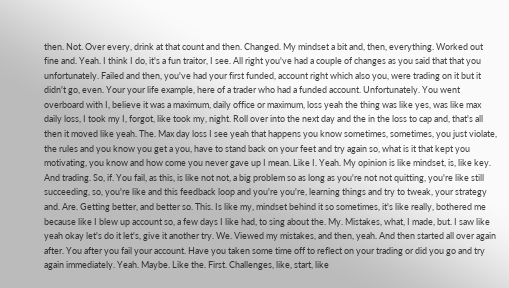then. Not. Over every, drink at that count and then. Changed. My mindset a bit and, then, everything. Worked out fine and. Yeah. I think I do, it's a fun traitor, I see. All right you've had a couple of changes as you said that that you unfortunately. Failed and then, you've had your first funded, account right which also you, were trading on it but it didn't go, even. Your your life example, here of a trader who had a funded account. Unfortunately. You went overboard with I, believe it was a maximum, daily office or maximum, loss yeah the thing was like yes, was like max daily loss, I took my I, forgot, like took my, night. Roll over into the next day and the in the loss to cap and, that's all then it moved like yeah. The. Max day loss I see yeah that happens you know sometimes, sometimes, you just violate, the rules and you know you get a you, have to stand back on your feet and try again so, what is it that kept you motivating, you know and how come you never gave up I mean. Like I. Yeah. My opinion is like mindset, is, like key. And trading. So, if. You fail, as this, is like not not, a big problem so as long as you're not not quitting, you're like still succeeding, so, you're like and this feedback loop and you're you're, learning things and try to tweak, your strategy and. Are. Getting better, and better so. This. Is like my, mindset behind it so sometimes, it's like really, bothered me because like I blew up account so, a few days I like had, to sing about the. My. Mistakes, what, I made, but. I saw like yeah okay let's do it let's, give it another try. We. Viewed my mistakes, and then, yeah. And then started all over again after. You after you fail your account. Have you taken some time off to reflect on your trading or did you go and try again immediately. Yeah. Maybe. Like the. First. Challenges, like, start, like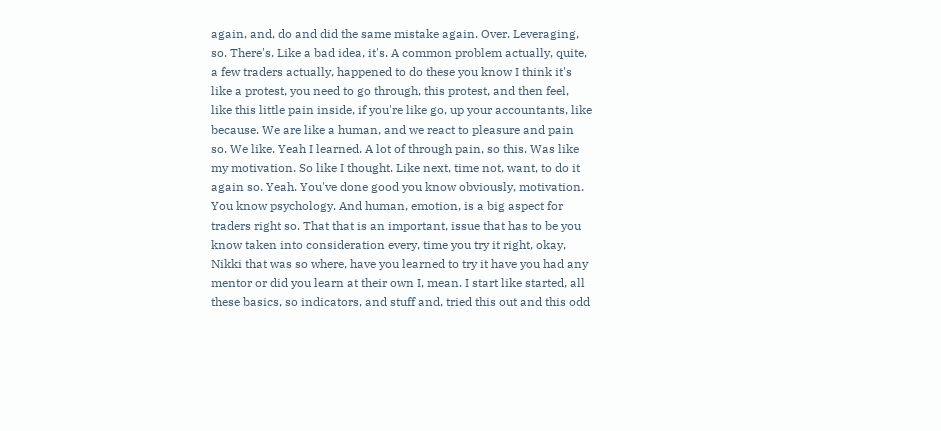again, and, do and did the same mistake again. Over. Leveraging, so. There's. Like a bad idea, it's. A common problem actually, quite, a few traders actually, happened to do these you know I think it's like a protest, you need to go through, this protest, and then feel, like this little pain inside, if you're like go, up your accountants, like because. We are like a human, and we react to pleasure and pain so. We like. Yeah I learned. A lot of through pain, so this. Was like my motivation. So like I thought. Like next, time not, want, to do it again so. Yeah. You've done good you know obviously, motivation. You know psychology. And human, emotion, is a big aspect for traders right so. That that is an important, issue that has to be you know taken into consideration every, time you try it right, okay, Nikki that was so where, have you learned to try it have you had any mentor or did you learn at their own I, mean. I start like started, all these basics, so indicators, and stuff and, tried this out and this odd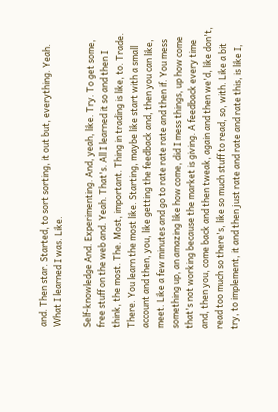and. Then star. Started, to sort sorting, it out but, everything. Yeah. What I learned I was. Like.

Self-knowledge And. Experimenting. And, yeah, like. Try. To get some, free stuff on the web and. Yeah. That's. All I learned it so and then I think, the most. The. Most, important. Thing in trading is like, to. Trade. There. You learn the most like. Starting, maybe like start with a small account and then, you, like getting the feedback and, then you can like, meet. Like a few minutes and go to rate rate rate and then if. You mess something up, an amazing like how come, did I mess things, up how come that's not working because the market is giving. A feedback every time and, then you, come back and then tweak, again and then we'd, like don't, read too much so there's, like so much stuff to read, so, with. Like a bit try, to implement, it and then just rate and rate and rate this, is like I,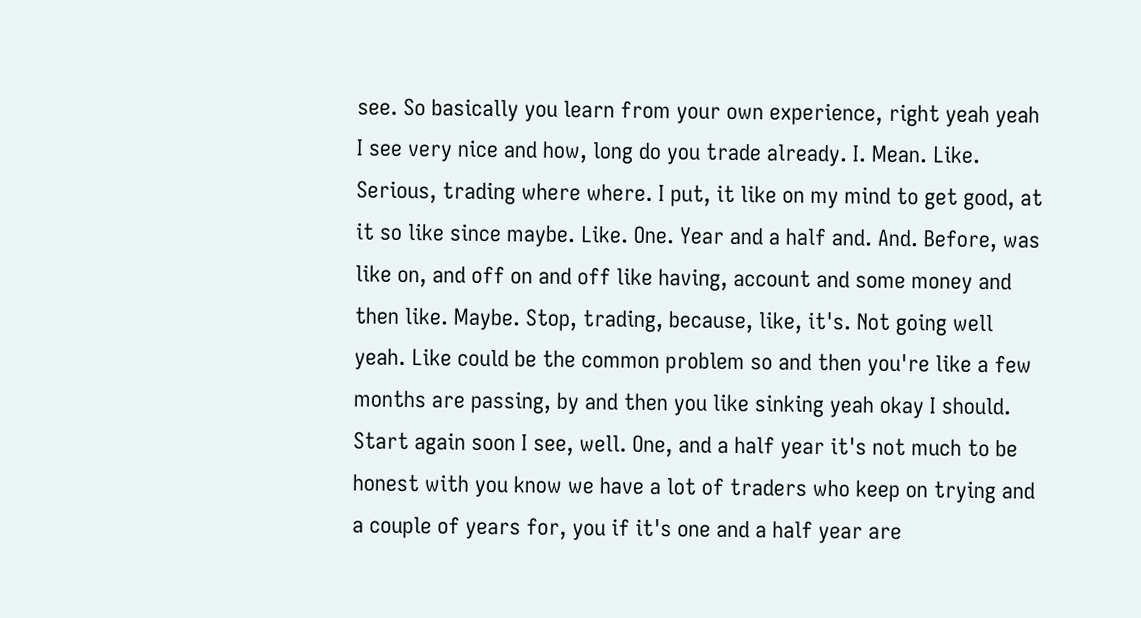see. So basically you learn from your own experience, right yeah yeah I see very nice and how, long do you trade already. I. Mean. Like. Serious, trading where where. I put, it like on my mind to get good, at it so like since maybe. Like. One. Year and a half and. And. Before, was like on, and off on and off like having, account and some money and then like. Maybe. Stop, trading, because, like, it's. Not going well yeah. Like could be the common problem so and then you're like a few months are passing, by and then you like sinking yeah okay I should. Start again soon I see, well. One, and a half year it's not much to be honest with you know we have a lot of traders who keep on trying and a couple of years for, you if it's one and a half year are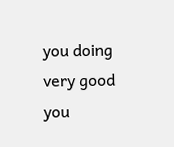you doing very good you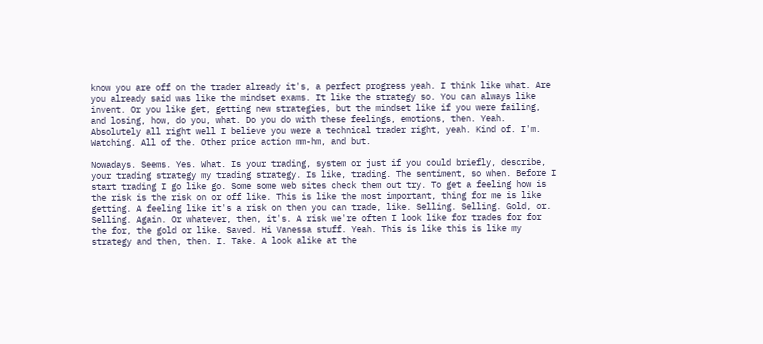know you are off on the trader already it's, a perfect progress yeah. I think like what. Are you already said was like the mindset exams. It like the strategy so. You can always like invent. Or you like get, getting new strategies, but the mindset like if you were failing, and losing, how, do you, what. Do you do with these feelings, emotions, then. Yeah. Absolutely all right well I believe you were a technical trader right, yeah. Kind of. I'm. Watching. All of the. Other price action mm-hm, and but.

Nowadays. Seems. Yes. What. Is your trading, system or just if you could briefly, describe, your trading strategy my trading strategy. Is like, trading. The sentiment, so when. Before I start trading I go like go. Some some web sites check them out try. To get a feeling how is the risk is the risk on or off like. This is like the most important, thing for me is like getting. A feeling like it's a risk on then you can trade, like. Selling. Selling. Gold, or. Selling. Again. Or whatever, then, it's. A risk we're often I look like for trades for for the for, the gold or like. Saved. Hi Vanessa stuff. Yeah. This is like this is like my strategy and then, then. I. Take. A look alike at the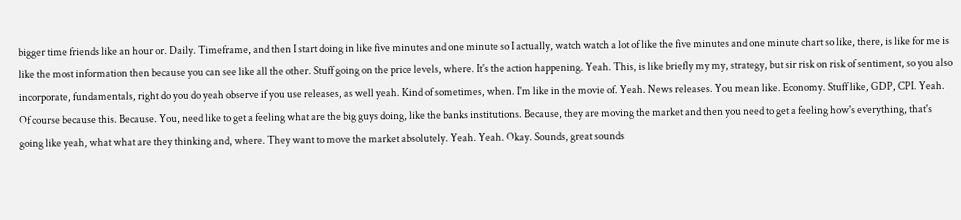bigger time friends like an hour or. Daily. Timeframe, and then I start doing in like five minutes and one minute so I actually, watch watch a lot of like the five minutes and one minute chart so like, there, is like for me is like the most information then because you can see like all the other. Stuff going on the price levels, where. It's the action happening. Yeah. This, is like briefly my my, strategy, but sir risk on risk of sentiment, so you also incorporate, fundamentals, right do you do yeah observe if you use releases, as well yeah. Kind of sometimes, when. I'm like in the movie of. Yeah. News releases. You mean like. Economy. Stuff like, GDP, CPI. Yeah. Of course because this. Because. You, need like to get a feeling what are the big guys doing, like the banks institutions. Because, they are moving the market and then you need to get a feeling how's everything, that's going like yeah, what what are they thinking and, where. They want to move the market absolutely. Yeah. Yeah. Okay. Sounds, great sounds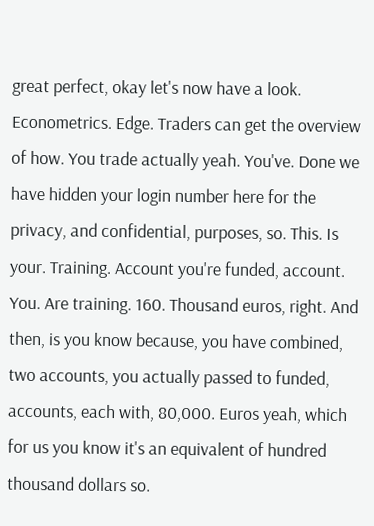great perfect, okay let's now have a look. Econometrics. Edge. Traders can get the overview of how. You trade actually yeah. You've. Done we have hidden your login number here for the privacy, and confidential, purposes, so. This. Is your. Training. Account you're funded, account. You. Are training. 160. Thousand euros, right. And then, is you know because, you have combined, two accounts, you actually passed to funded, accounts, each with, 80,000. Euros yeah, which for us you know it's an equivalent of hundred thousand dollars so.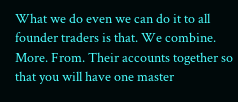What we do even we can do it to all founder traders is that. We combine. More. From. Their accounts together so that you will have one master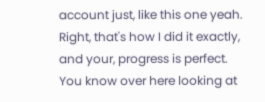account just, like this one yeah. Right, that's how I did it exactly, and your, progress is perfect. You know over here looking at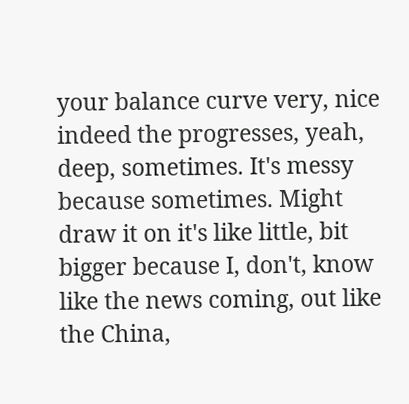your balance curve very, nice indeed the progresses, yeah, deep, sometimes. It's messy because sometimes. Might draw it on it's like little, bit bigger because I, don't, know like the news coming, out like the China,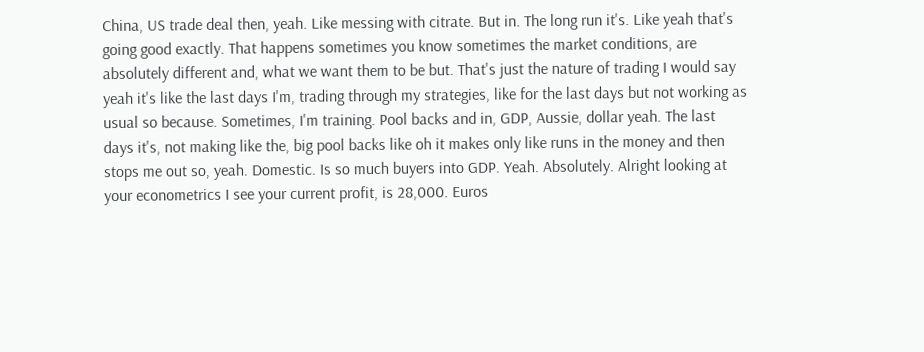China, US trade deal then, yeah. Like messing with citrate. But in. The long run it's. Like yeah that's going good exactly. That happens sometimes you know sometimes the market conditions, are absolutely different and, what we want them to be but. That's just the nature of trading I would say yeah it's like the last days I'm, trading through my strategies, like for the last days but not working as usual so because. Sometimes, I'm training. Pool backs and in, GDP, Aussie, dollar yeah. The last days it's, not making like the, big pool backs like oh it makes only like runs in the money and then stops me out so, yeah. Domestic. Is so much buyers into GDP. Yeah. Absolutely. Alright looking at your econometrics I see your current profit, is 28,000. Euros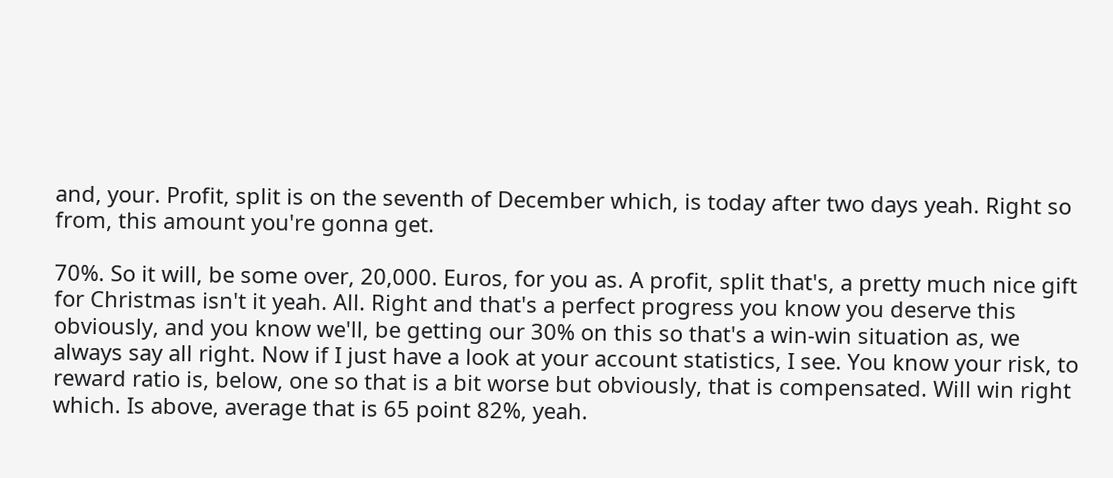and, your. Profit, split is on the seventh of December which, is today after two days yeah. Right so from, this amount you're gonna get.

70%. So it will, be some over, 20,000. Euros, for you as. A profit, split that's, a pretty much nice gift for Christmas isn't it yeah. All. Right and that's a perfect progress you know you deserve this obviously, and you know we'll, be getting our 30% on this so that's a win-win situation as, we always say all right. Now if I just have a look at your account statistics, I see. You know your risk, to reward ratio is, below, one so that is a bit worse but obviously, that is compensated. Will win right which. Is above, average that is 65 point 82%, yeah.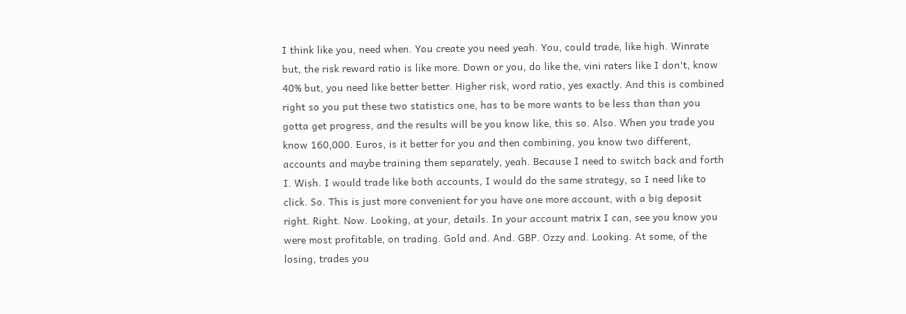I think like you, need when. You create you need yeah. You, could trade, like high. Winrate but, the risk reward ratio is like more. Down or you, do like the, vini raters like I don't, know 40% but, you need like better better. Higher risk, word ratio, yes exactly. And this is combined right so you put these two statistics one, has to be more wants to be less than than you gotta get progress, and the results will be you know like, this so. Also. When you trade you know 160,000. Euros, is it better for you and then combining, you know two different, accounts and maybe training them separately, yeah. Because I need to switch back and forth I. Wish. I would trade like both accounts, I would do the same strategy, so I need like to click. So. This is just more convenient for you have one more account, with a big deposit right. Right. Now. Looking, at your, details. In your account matrix I can, see you know you were most profitable, on trading. Gold and. And. GBP. Ozzy and. Looking. At some, of the losing, trades you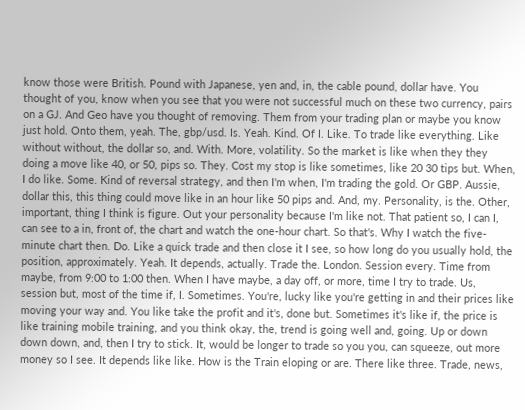know those were British. Pound with Japanese, yen and, in, the cable pound, dollar have. You thought of you, know when you see that you were not successful much on these two currency, pairs on a GJ. And Geo have you thought of removing. Them from your trading plan or maybe you know just hold. Onto them, yeah. The, gbp/usd. Is. Yeah. Kind. Of I. Like. To trade like everything. Like without without, the dollar so, and. With. More, volatility. So the market is like when they they doing a move like 40, or 50, pips so. They. Cost my stop is like sometimes, like 20 30 tips but. When, I do like. Some. Kind of reversal strategy, and then I'm when, I'm trading the gold. Or GBP. Aussie, dollar this, this thing could move like in an hour like 50 pips and. And, my. Personality, is the. Other, important, thing I think is figure. Out your personality because I'm like not. That patient so, I can I, can see to a in, front of, the chart and watch the one-hour chart. So that's. Why I watch the five-minute chart then. Do. Like a quick trade and then close it I see, so how long do you usually hold, the position, approximately. Yeah. It depends, actually. Trade the. London. Session every. Time from maybe, from 9:00 to 1:00 then. When I have maybe, a day off, or more, time I try to trade. Us, session but, most of the time if, I. Sometimes. You're, lucky like you're getting in and their prices like moving your way and. You like take the profit and it's, done but. Sometimes it's like if, the price is like training mobile training, and you think okay, the, trend is going well and, going. Up or down down down, and, then I try to stick. It, would be longer to trade so you you, can squeeze, out more money so I see. It depends like like. How is the Train eloping or are. There like three. Trade, news,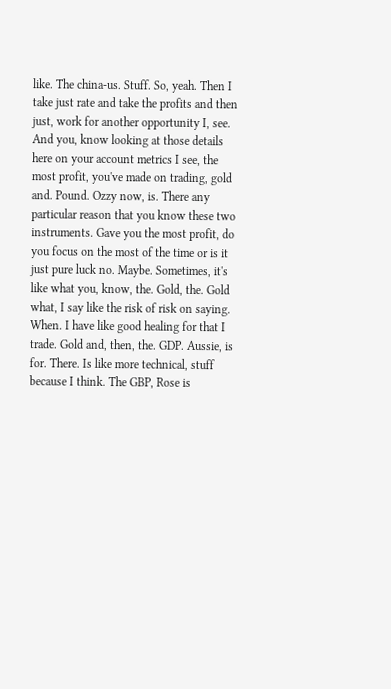like. The china-us. Stuff. So, yeah. Then I take just rate and take the profits and then just, work for another opportunity I, see. And you, know looking at those details here on your account metrics I see, the most profit, you've made on trading, gold and. Pound. Ozzy now, is. There any particular reason that you know these two instruments. Gave you the most profit, do you focus on the most of the time or is it just pure luck no. Maybe. Sometimes, it's like what you, know, the. Gold, the. Gold what, I say like the risk of risk on saying. When. I have like good healing for that I trade. Gold and, then, the. GDP. Aussie, is for. There. Is like more technical, stuff because I think. The GBP, Rose is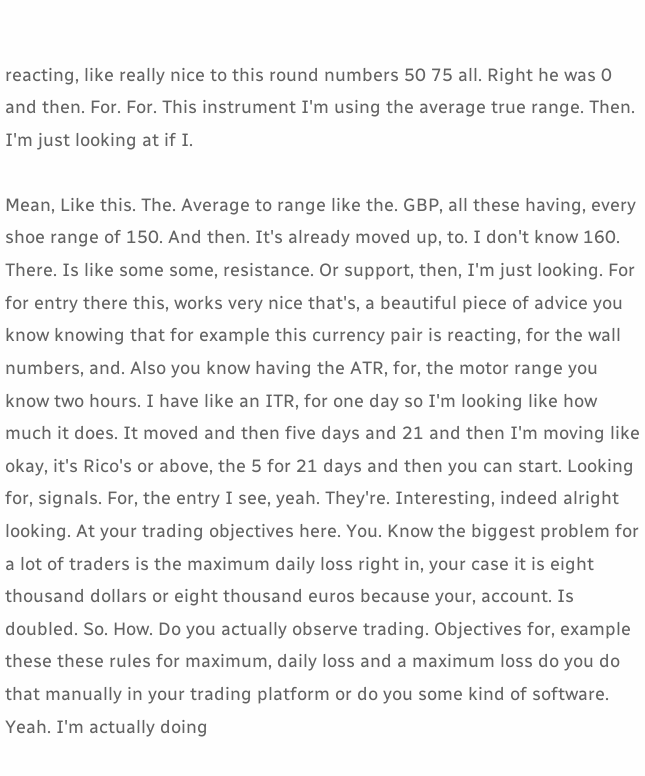reacting, like really nice to this round numbers 50 75 all. Right he was 0 and then. For. For. This instrument I'm using the average true range. Then. I'm just looking at if I.

Mean, Like this. The. Average to range like the. GBP, all these having, every shoe range of 150. And then. It's already moved up, to. I don't know 160. There. Is like some some, resistance. Or support, then, I'm just looking. For for entry there this, works very nice that's, a beautiful piece of advice you know knowing that for example this currency pair is reacting, for the wall numbers, and. Also you know having the ATR, for, the motor range you know two hours. I have like an ITR, for one day so I'm looking like how much it does. It moved and then five days and 21 and then I'm moving like okay, it's Rico's or above, the 5 for 21 days and then you can start. Looking for, signals. For, the entry I see, yeah. They're. Interesting, indeed alright looking. At your trading objectives here. You. Know the biggest problem for a lot of traders is the maximum daily loss right in, your case it is eight thousand dollars or eight thousand euros because your, account. Is doubled. So. How. Do you actually observe trading. Objectives for, example these these rules for maximum, daily loss and a maximum loss do you do that manually in your trading platform or do you some kind of software. Yeah. I'm actually doing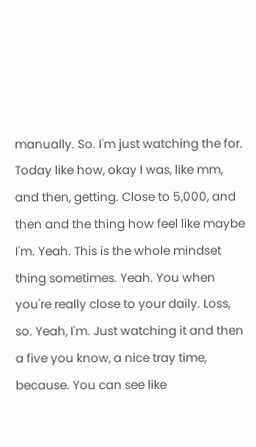manually. So. I'm just watching the for. Today like how, okay I was, like mm, and then, getting. Close to 5,000, and then and the thing how feel like maybe I'm. Yeah. This is the whole mindset thing sometimes. Yeah. You when you're really close to your daily. Loss, so. Yeah, I'm. Just watching it and then a five you know, a nice tray time, because. You can see like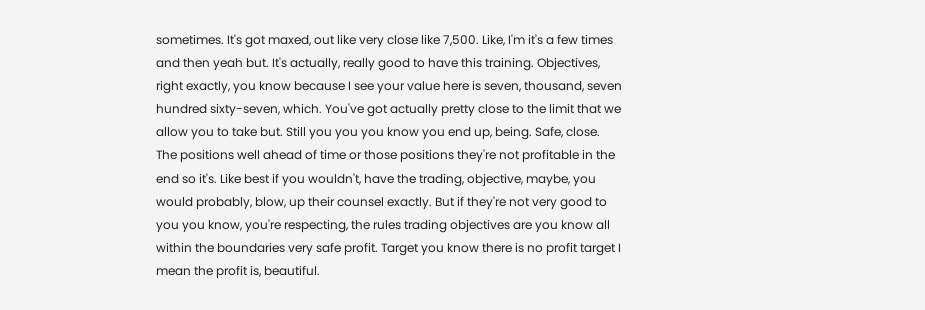sometimes. It's got maxed, out like very close like 7,500. Like, I'm it's a few times and then yeah but. It's actually, really good to have this training. Objectives, right exactly, you know because I see your value here is seven, thousand, seven hundred sixty-seven, which. You've got actually pretty close to the limit that we allow you to take but. Still you you you know you end up, being. Safe, close. The positions well ahead of time or those positions they're not profitable in the end so it's. Like best if you wouldn't, have the trading, objective, maybe, you would probably, blow, up their counsel exactly. But if they're not very good to you you know, you're respecting, the rules trading objectives are you know all within the boundaries very safe profit. Target you know there is no profit target I mean the profit is, beautiful.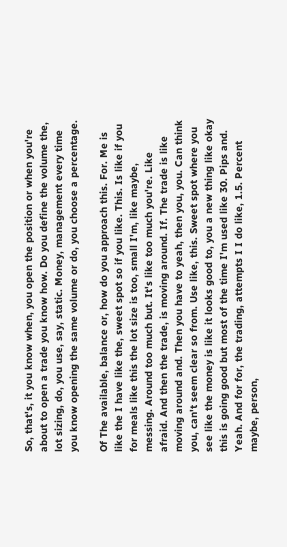So, that's, it you know when, you open the position or when you're about to open a trade you know how. Do you define the volume the, lot sizing, do, you use, say, static. Money, management every time you know opening the same volume or do, you choose a percentage.

Of The available, balance or, how do you approach this. For. Me is like the I have like the, sweet spot so if you like. This. Is like if you for meals like this the lot size is too, small I'm, like maybe, messing. Around too much but. It's like too much you're. Like afraid. And then the trade, is moving around. If. The trade is like moving around and. Then you have to yeah, then you, you. Can think you, can't seem clear so from. Use like, this. Sweet spot where you see like the money is like it looks good to, you a new thing like okay this is going good but most of the time I'm used like 30. Pips and. Yeah. And for for, the trading, attempts I I do like, 1.5. Percent maybe, person,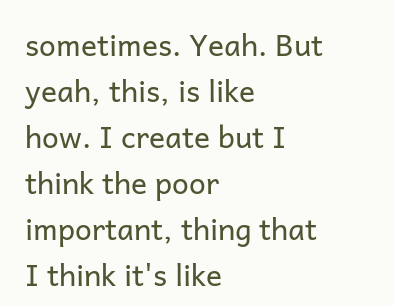sometimes. Yeah. But yeah, this, is like how. I create but I think the poor important, thing that I think it's like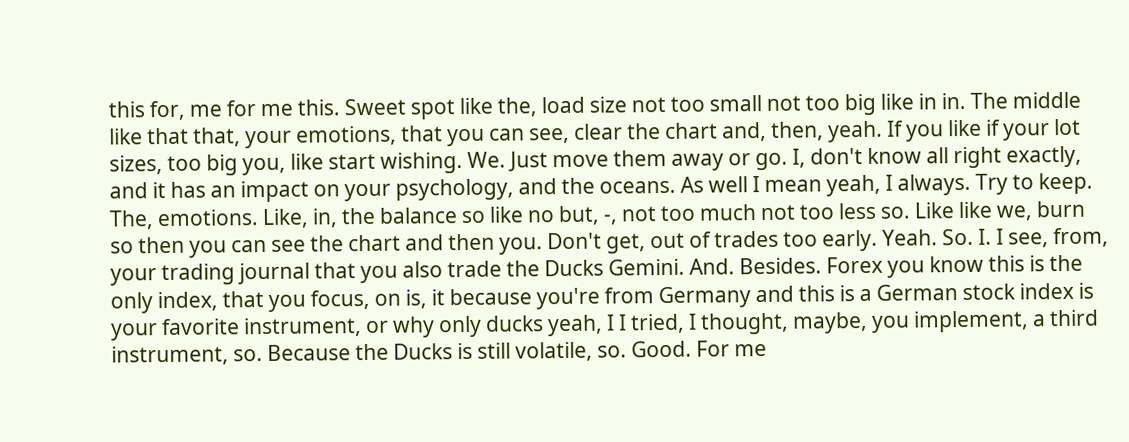this for, me for me this. Sweet spot like the, load size not too small not too big like in in. The middle like that that, your emotions, that you can see, clear the chart and, then, yeah. If you like if your lot sizes, too big you, like start wishing. We. Just move them away or go. I, don't know all right exactly, and it has an impact on your psychology, and the oceans. As well I mean yeah, I always. Try to keep. The, emotions. Like, in, the balance so like no but, -, not too much not too less so. Like like we, burn so then you can see the chart and then you. Don't get, out of trades too early. Yeah. So. I. I see, from, your trading journal that you also trade the Ducks Gemini. And. Besides. Forex you know this is the only index, that you focus, on is, it because you're from Germany and this is a German stock index is your favorite instrument, or why only ducks yeah, I I tried, I thought, maybe, you implement, a third instrument, so. Because the Ducks is still volatile, so. Good. For me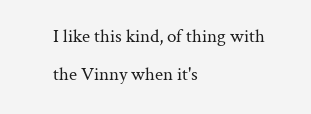I like this kind, of thing with the Vinny when it's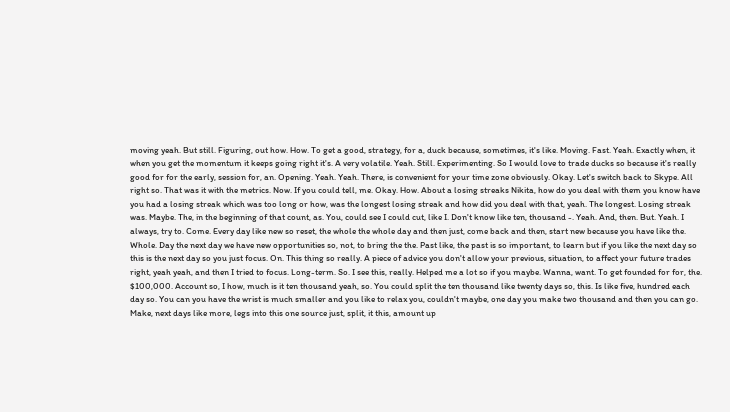moving yeah. But still. Figuring, out how. How. To get a good, strategy, for a, duck because, sometimes, it's like. Moving. Fast. Yeah. Exactly when, it when you get the momentum it keeps going right it's. A very volatile. Yeah. Still. Experimenting. So I would love to trade ducks so because it's really good for for the early, session for, an. Opening. Yeah. Yeah. There, is convenient for your time zone obviously. Okay. Let's switch back to Skype. All right so. That was it with the metrics. Now. If you could tell, me. Okay. How. About a losing streaks Nikita, how do you deal with them you know have you had a losing streak which was too long or how, was the longest losing streak and how did you deal with that, yeah. The longest. Losing streak was. Maybe. The, in the beginning of that count, as. You, could see I could cut, like I. Don't know like ten, thousand -. Yeah. And, then. But. Yeah. I always, try to. Come. Every day like new so reset, the whole the whole day and then just, come back and then, start new because you have like the. Whole. Day the next day we have new opportunities so, not, to bring the the. Past like, the past is so important, to learn but if you like the next day so this is the next day so you just focus. On. This thing so really. A piece of advice you don't allow your previous, situation, to affect your future trades right, yeah yeah, and then I tried to focus. Long-term. So. I see this, really. Helped me a lot so if you maybe. Wanna, want. To get founded for for, the. $100,000. Account so, I how, much is it ten thousand yeah, so. You could split the ten thousand like twenty days so, this. Is like five, hundred each day so. You can you have the wrist is much smaller and you like to relax you, couldn't maybe, one day you make two thousand and then you can go. Make, next days like more, legs into this one source just, split, it this, amount up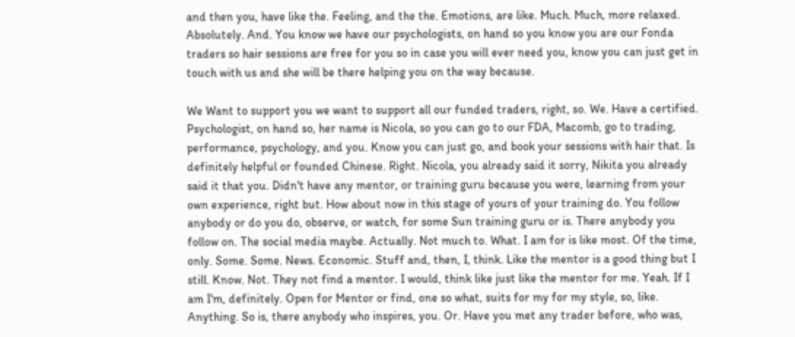and then you, have like the. Feeling, and the the. Emotions, are like. Much. Much, more relaxed. Absolutely. And. You know we have our psychologists, on hand so you know you are our Fonda traders so hair sessions are free for you so in case you will ever need you, know you can just get in touch with us and she will be there helping you on the way because.

We Want to support you we want to support all our funded traders, right, so. We. Have a certified. Psychologist, on hand so, her name is Nicola, so you can go to our FDA, Macomb, go to trading, performance, psychology, and you. Know you can just go, and book your sessions with hair that. Is definitely helpful or founded Chinese. Right. Nicola, you already said it sorry, Nikita you already said it that you. Didn't have any mentor, or training guru because you were, learning from your own experience, right but. How about now in this stage of yours of your training do. You follow anybody or do you do, observe, or watch, for some Sun training guru or is. There anybody you follow on. The social media maybe. Actually. Not much to. What. I am for is like most. Of the time, only. Some. Some. News. Economic. Stuff and, then, I, think. Like the mentor is a good thing but I still. Know. Not. They not find a mentor. I would, think like just like the mentor for me. Yeah. If I am I'm, definitely. Open for Mentor or find, one so what, suits for my for my style, so, like. Anything. So is, there anybody who inspires, you. Or. Have you met any trader before, who was,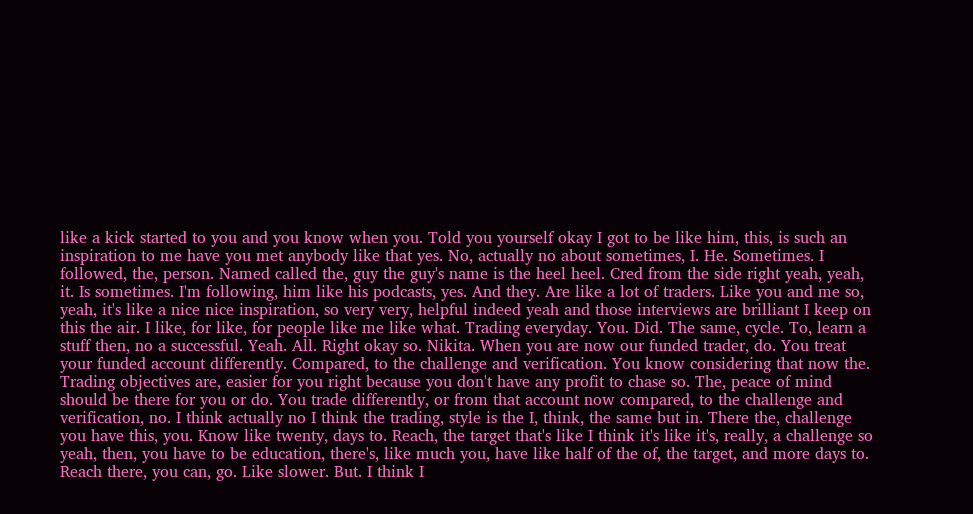like a kick started to you and you know when you. Told you yourself okay I got to be like him, this, is such an inspiration to me have you met anybody like that yes. No, actually no about sometimes, I. He. Sometimes. I followed, the, person. Named called the, guy the guy's name is the heel heel. Cred from the side right yeah, yeah, it. Is sometimes. I'm following, him like his podcasts, yes. And they. Are like a lot of traders. Like you and me so, yeah, it's like a nice nice inspiration, so very very, helpful indeed yeah and those interviews are brilliant I keep on this the air. I like, for like, for people like me like what. Trading everyday. You. Did. The same, cycle. To, learn a stuff then, no a successful. Yeah. All. Right okay so. Nikita. When you are now our funded trader, do. You treat your funded account differently. Compared, to the challenge and verification. You know considering that now the. Trading objectives are, easier for you right because you don't have any profit to chase so. The, peace of mind should be there for you or do. You trade differently, or from that account now compared, to the challenge and verification, no. I think actually no I think the trading, style is the I, think, the same but in. There the, challenge you have this, you. Know like twenty, days to. Reach, the target that's like I think it's like it's, really, a challenge so yeah, then, you have to be education, there's, like much you, have like half of the of, the target, and more days to. Reach there, you can, go. Like slower. But. I think I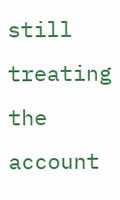still treating the account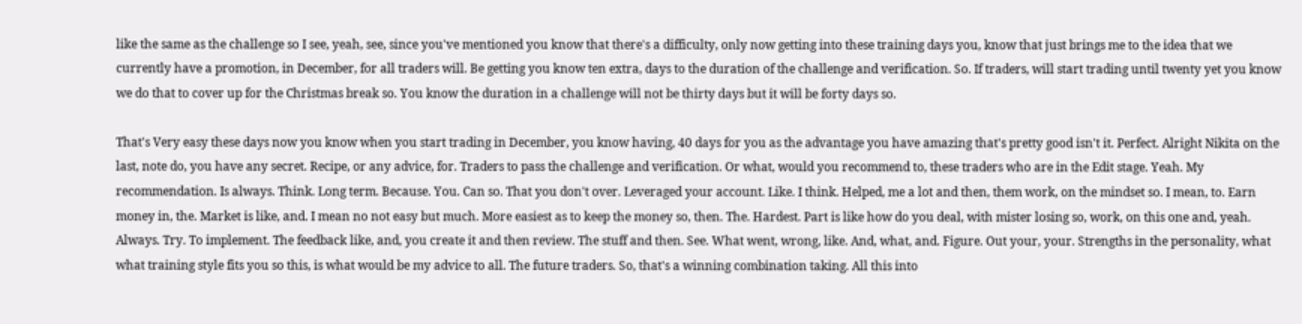like the same as the challenge so I see, yeah, see, since you've mentioned you know that there's a difficulty, only now getting into these training days you, know that just brings me to the idea that we currently have a promotion, in December, for all traders will. Be getting you know ten extra, days to the duration of the challenge and verification. So. If traders, will start trading until twenty yet you know we do that to cover up for the Christmas break so. You know the duration in a challenge will not be thirty days but it will be forty days so.

That's Very easy these days now you know when you start trading in December, you know having, 40 days for you as the advantage you have amazing that's pretty good isn't it. Perfect. Alright Nikita on the last, note do, you have any secret. Recipe, or any advice, for. Traders to pass the challenge and verification. Or what, would you recommend to, these traders who are in the Edit stage. Yeah. My recommendation. Is always. Think. Long term. Because. You. Can so. That you don't over. Leveraged your account. Like. I think. Helped, me a lot and then, them work, on the mindset so. I mean, to. Earn money in, the. Market is like, and. I mean no not easy but much. More easiest as to keep the money so, then. The. Hardest. Part is like how do you deal, with mister losing so, work, on this one and, yeah. Always. Try. To implement. The feedback like, and, you create it and then review. The stuff and then. See. What went, wrong, like. And, what, and. Figure. Out your, your. Strengths in the personality, what what training style fits you so this, is what would be my advice to all. The future traders. So, that's a winning combination taking. All this into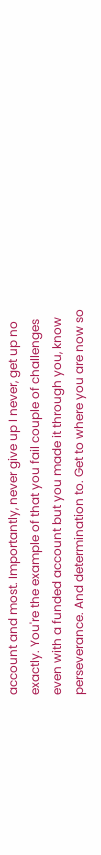account and most. Importantly, never give up I never, get up no exactly. You're the example of that you fail couple of challenges even with a funded account but you made it through you, know perseverance. And determination to. Get to where you are now so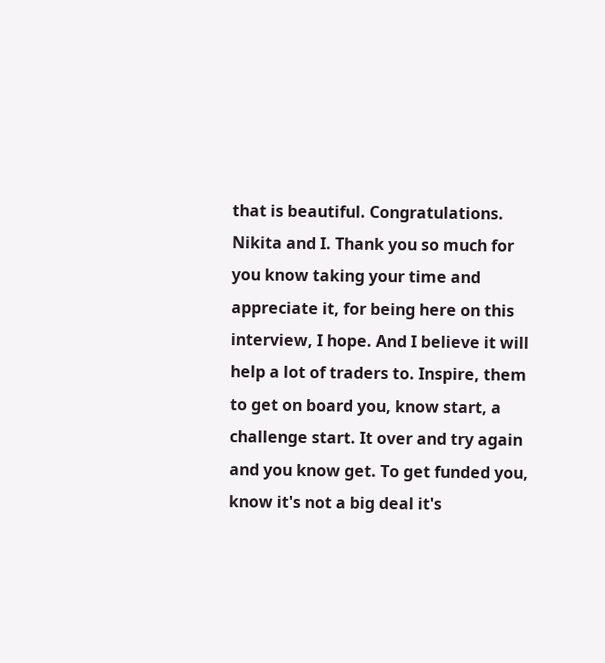that is beautiful. Congratulations. Nikita and I. Thank you so much for you know taking your time and appreciate it, for being here on this interview, I hope. And I believe it will help a lot of traders to. Inspire, them to get on board you, know start, a challenge start. It over and try again and you know get. To get funded you, know it's not a big deal it's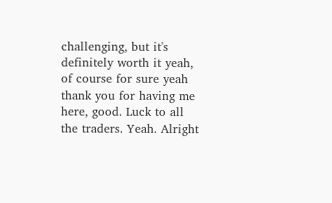challenging, but it's definitely worth it yeah, of course for sure yeah thank you for having me here, good. Luck to all the traders. Yeah. Alright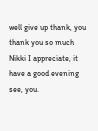well give up thank, you thank you so much Nikki I appreciate, it have a good evening see, you.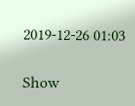2019-12-26 01:03

Show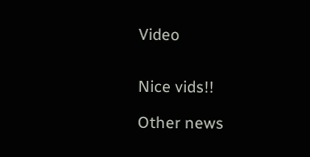Video


Nice vids!!

Other news